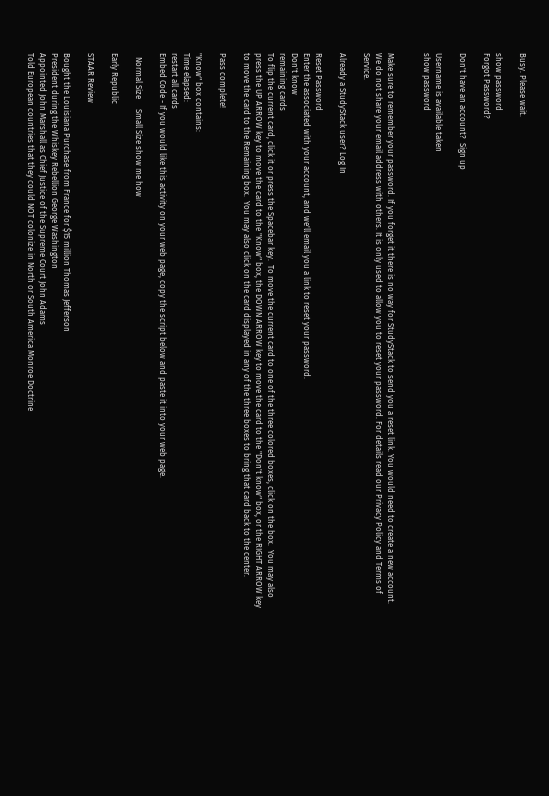Busy. Please wait.

show password
Forgot Password?

Don't have an account?  Sign up

Username is available taken
show password


Make sure to remember your password. If you forget it there is no way for StudyStack to send you a reset link. You would need to create a new account.
We do not share your email address with others. It is only used to allow you to reset your password. For details read our Privacy Policy and Terms of Service.

Already a StudyStack user? Log In

Reset Password
Enter the associated with your account, and we'll email you a link to reset your password.
Don't know
remaining cards
To flip the current card, click it or press the Spacebar key.  To move the current card to one of the three colored boxes, click on the box.  You may also press the UP ARROW key to move the card to the "Know" box, the DOWN ARROW key to move the card to the "Don't know" box, or the RIGHT ARROW key to move the card to the Remaining box.  You may also click on the card displayed in any of the three boxes to bring that card back to the center.

Pass complete!

"Know" box contains:
Time elapsed:
restart all cards
Embed Code - If you would like this activity on your web page, copy the script below and paste it into your web page.

  Normal Size     Small Size show me how

Early Republic

STAAR Review

Bought the Louisiana Purchase from France for $15 million Thomas Jefferson
President during the Whiskey Rebellion George Washington
Appointed John Marshall as Chief Justice of the Supreme Court John Adams
Told European countries that they could NOT colonize in North or South America Monroe Doctrine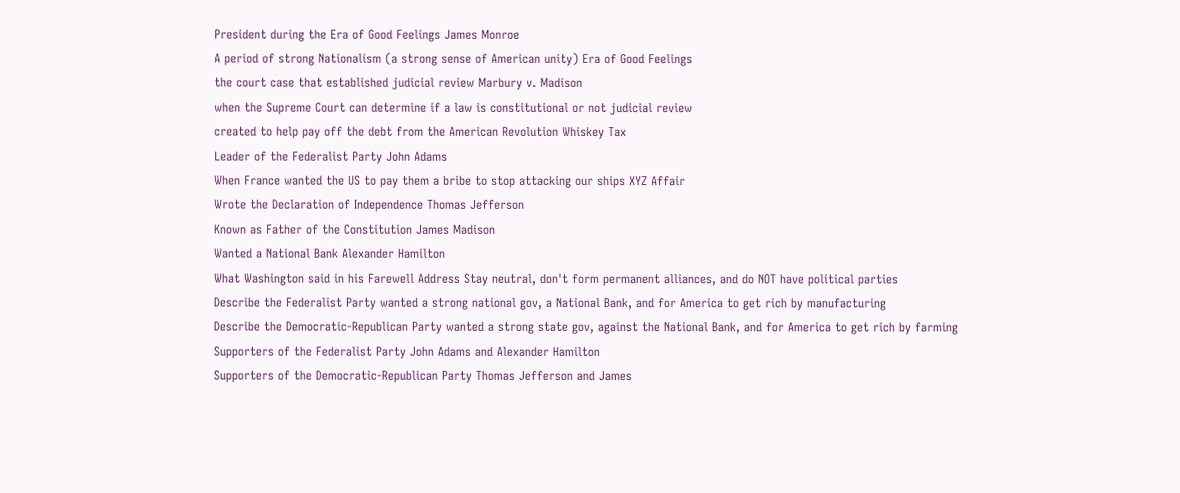President during the Era of Good Feelings James Monroe
A period of strong Nationalism (a strong sense of American unity) Era of Good Feelings
the court case that established judicial review Marbury v. Madison
when the Supreme Court can determine if a law is constitutional or not judicial review
created to help pay off the debt from the American Revolution Whiskey Tax
Leader of the Federalist Party John Adams
When France wanted the US to pay them a bribe to stop attacking our ships XYZ Affair
Wrote the Declaration of Independence Thomas Jefferson
Known as Father of the Constitution James Madison
Wanted a National Bank Alexander Hamilton
What Washington said in his Farewell Address Stay neutral, don't form permanent alliances, and do NOT have political parties
Describe the Federalist Party wanted a strong national gov, a National Bank, and for America to get rich by manufacturing
Describe the Democratic-Republican Party wanted a strong state gov, against the National Bank, and for America to get rich by farming
Supporters of the Federalist Party John Adams and Alexander Hamilton
Supporters of the Democratic-Republican Party Thomas Jefferson and James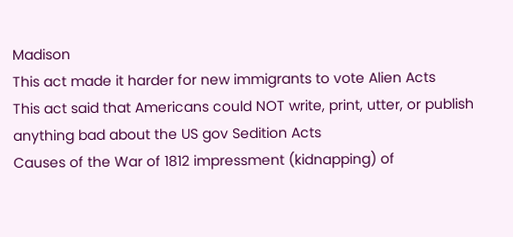Madison
This act made it harder for new immigrants to vote Alien Acts
This act said that Americans could NOT write, print, utter, or publish anything bad about the US gov Sedition Acts
Causes of the War of 1812 impressment (kidnapping) of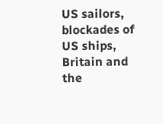US sailors, blockades of US ships, Britain and the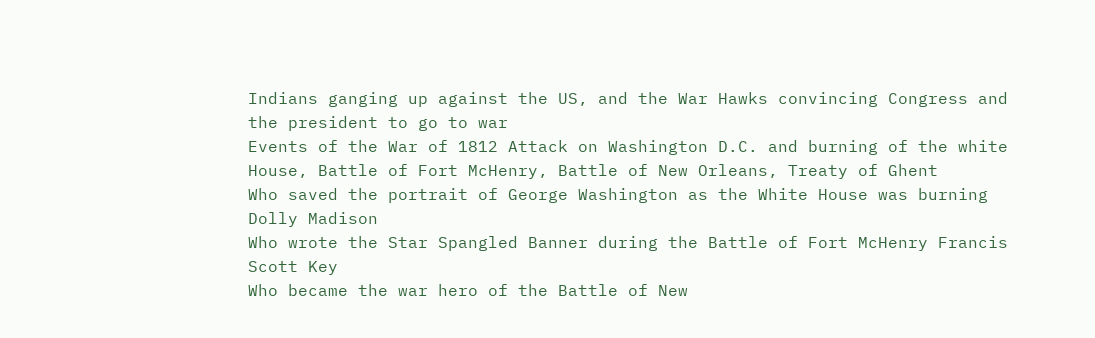Indians ganging up against the US, and the War Hawks convincing Congress and the president to go to war
Events of the War of 1812 Attack on Washington D.C. and burning of the white House, Battle of Fort McHenry, Battle of New Orleans, Treaty of Ghent
Who saved the portrait of George Washington as the White House was burning Dolly Madison
Who wrote the Star Spangled Banner during the Battle of Fort McHenry Francis Scott Key
Who became the war hero of the Battle of New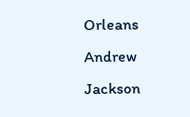Orleans Andrew Jackson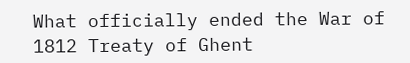What officially ended the War of 1812 Treaty of Ghent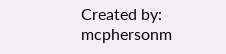Created by: mcphersonm